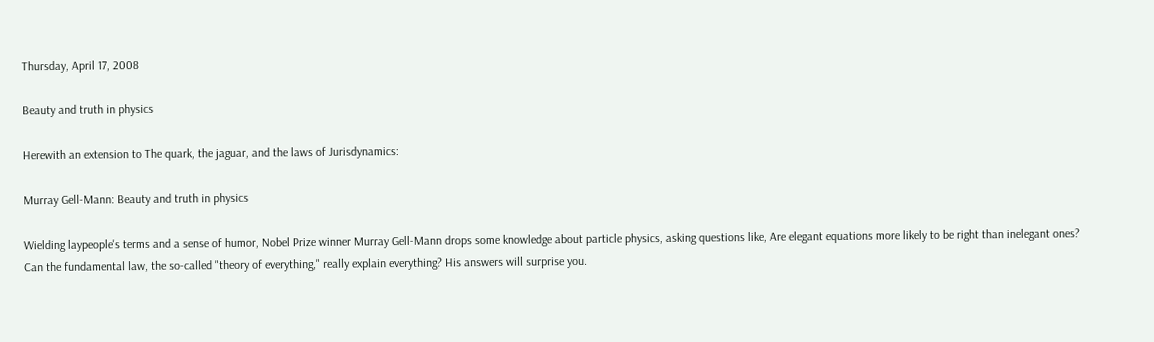Thursday, April 17, 2008

Beauty and truth in physics

Herewith an extension to The quark, the jaguar, and the laws of Jurisdynamics:

Murray Gell-Mann: Beauty and truth in physics

Wielding laypeople's terms and a sense of humor, Nobel Prize winner Murray Gell-Mann drops some knowledge about particle physics, asking questions like, Are elegant equations more likely to be right than inelegant ones? Can the fundamental law, the so-called "theory of everything," really explain everything? His answers will surprise you.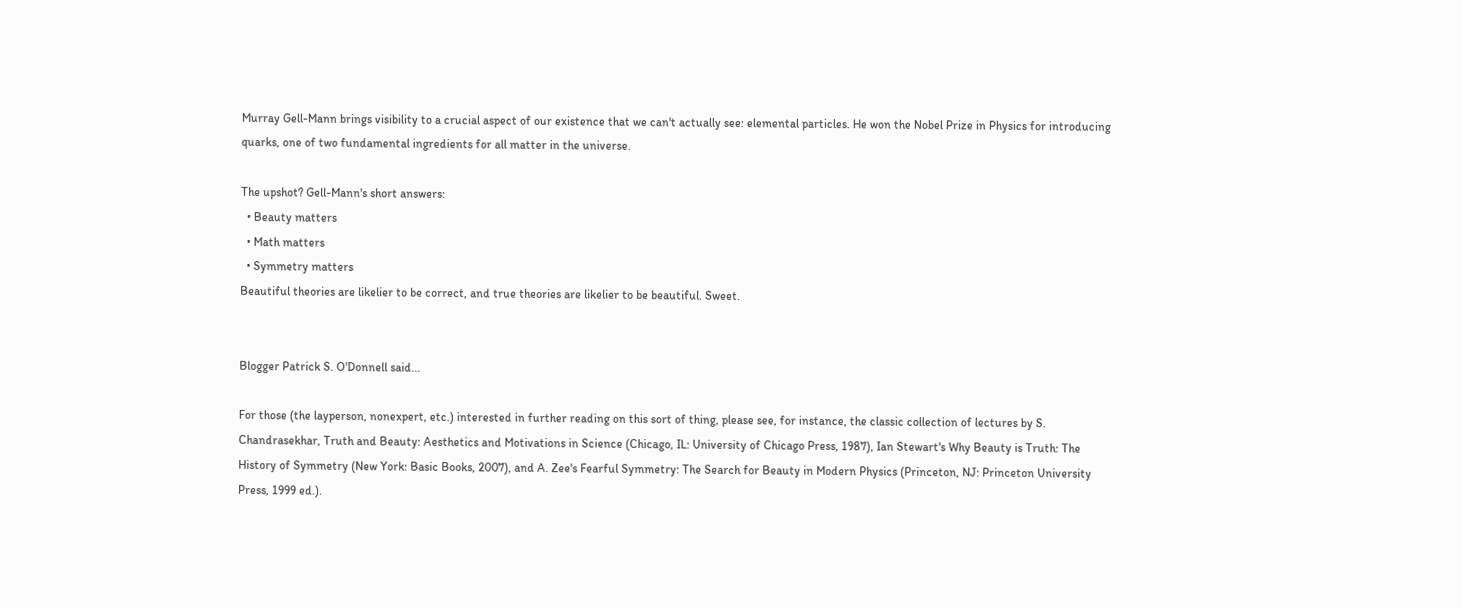Murray Gell-Mann brings visibility to a crucial aspect of our existence that we can't actually see: elemental particles. He won the Nobel Prize in Physics for introducing quarks, one of two fundamental ingredients for all matter in the universe.

The upshot? Gell-Mann's short answers:
  • Beauty matters
  • Math matters
  • Symmetry matters
Beautiful theories are likelier to be correct, and true theories are likelier to be beautiful. Sweet.


Blogger Patrick S. O'Donnell said...

For those (the layperson, nonexpert, etc.) interested in further reading on this sort of thing, please see, for instance, the classic collection of lectures by S. Chandrasekhar, Truth and Beauty: Aesthetics and Motivations in Science (Chicago, IL: University of Chicago Press, 1987), Ian Stewart's Why Beauty is Truth: The History of Symmetry (New York: Basic Books, 2007), and A. Zee's Fearful Symmetry: The Search for Beauty in Modern Physics (Princeton, NJ: Princeton University Press, 1999 ed.).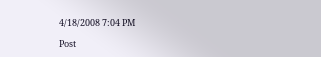4/18/2008 7:04 PM

Post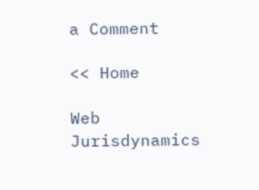a Comment

<< Home

Web Jurisdynamics